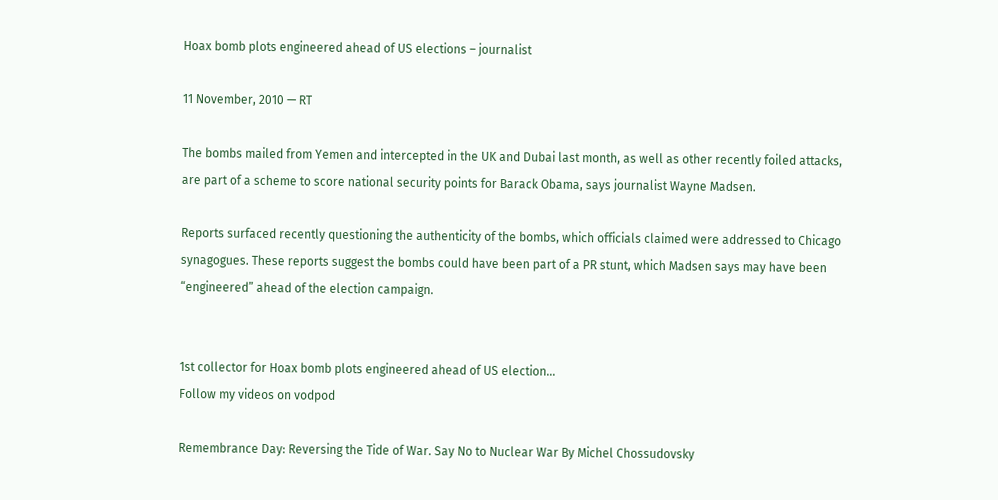Hoax bomb plots engineered ahead of US elections – journalist

11 November, 2010 — RT

The bombs mailed from Yemen and intercepted in the UK and Dubai last month, as well as other recently foiled attacks, are part of a scheme to score national security points for Barack Obama, says journalist Wayne Madsen.

Reports surfaced recently questioning the authenticity of the bombs, which officials claimed were addressed to Chicago synagogues. These reports suggest the bombs could have been part of a PR stunt, which Madsen says may have been “engineered” ahead of the election campaign.


1st collector for Hoax bomb plots engineered ahead of US election…
Follow my videos on vodpod

Remembrance Day: Reversing the Tide of War. Say No to Nuclear War By Michel Chossudovsky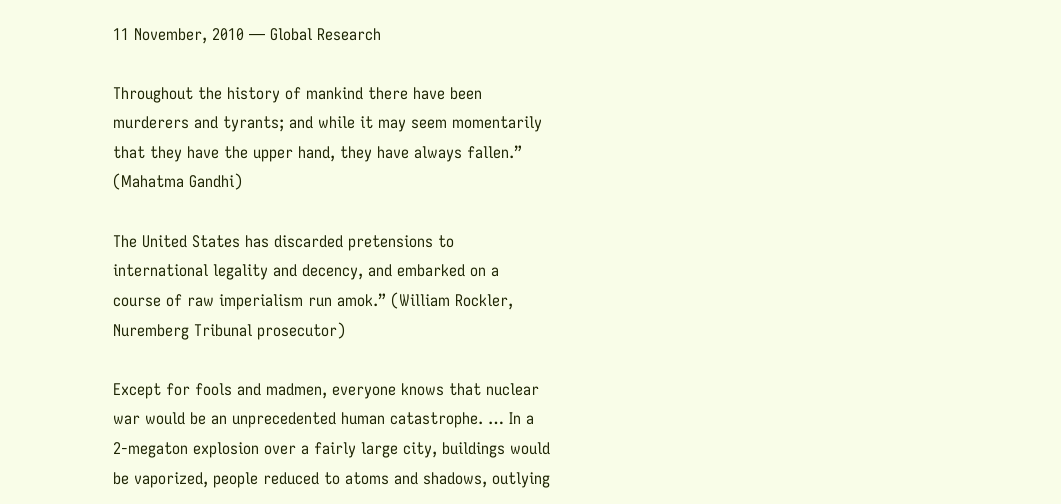11 November, 2010 — Global Research

Throughout the history of mankind there have been murderers and tyrants; and while it may seem momentarily that they have the upper hand, they have always fallen.” (Mahatma Gandhi)

The United States has discarded pretensions to international legality and decency, and embarked on a course of raw imperialism run amok.” (William Rockler, Nuremberg Tribunal prosecutor)

Except for fools and madmen, everyone knows that nuclear war would be an unprecedented human catastrophe. … In a 2-megaton explosion over a fairly large city, buildings would be vaporized, people reduced to atoms and shadows, outlying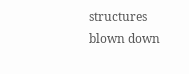structures blown down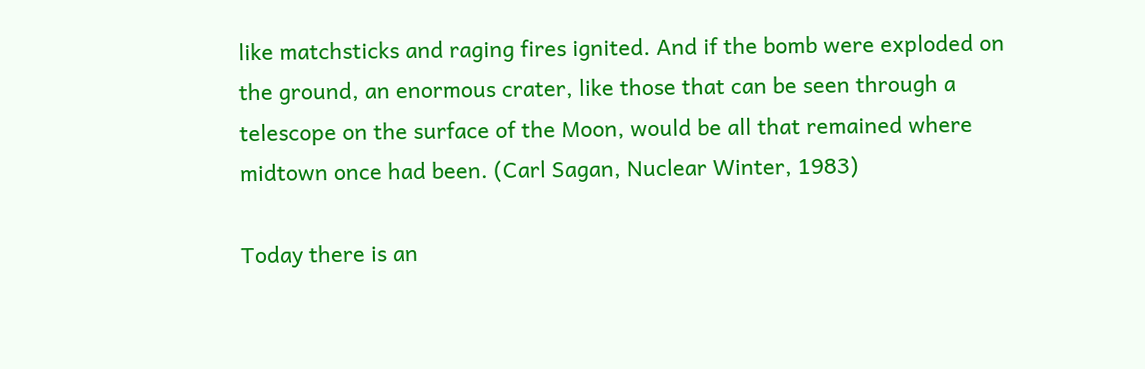like matchsticks and raging fires ignited. And if the bomb were exploded on the ground, an enormous crater, like those that can be seen through a telescope on the surface of the Moon, would be all that remained where midtown once had been. (Carl Sagan, Nuclear Winter, 1983)

Today there is an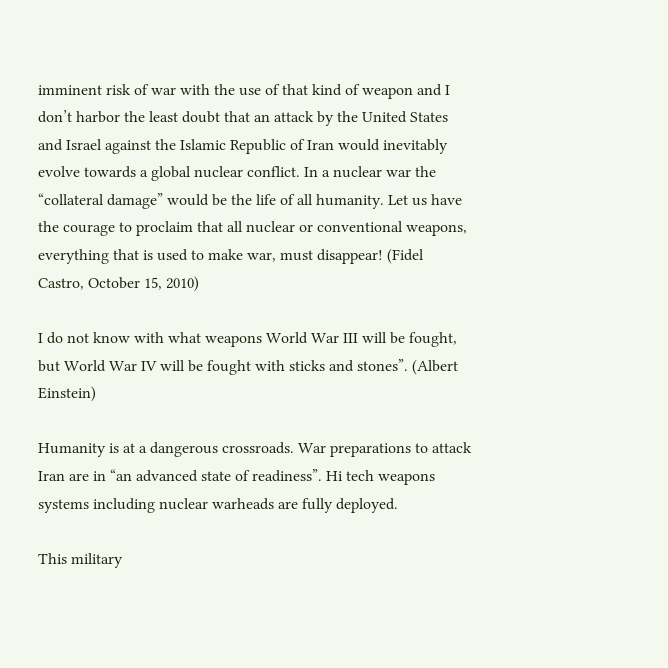imminent risk of war with the use of that kind of weapon and I don’t harbor the least doubt that an attack by the United States and Israel against the Islamic Republic of Iran would inevitably evolve towards a global nuclear conflict. In a nuclear war the “collateral damage” would be the life of all humanity. Let us have the courage to proclaim that all nuclear or conventional weapons, everything that is used to make war, must disappear! (Fidel Castro, October 15, 2010)

I do not know with what weapons World War III will be fought, but World War IV will be fought with sticks and stones”. (Albert Einstein)

Humanity is at a dangerous crossroads. War preparations to attack Iran are in “an advanced state of readiness”. Hi tech weapons systems including nuclear warheads are fully deployed.

This military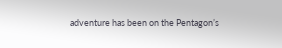adventure has been on the Pentagon’s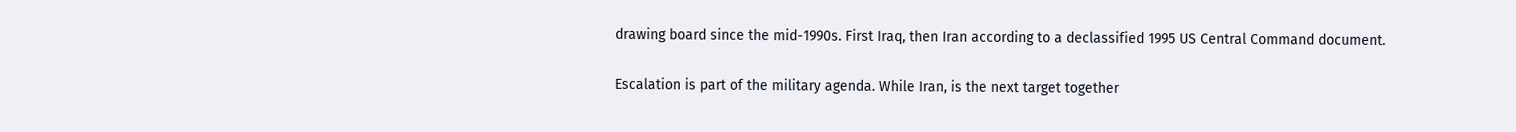drawing board since the mid-1990s. First Iraq, then Iran according to a declassified 1995 US Central Command document.

Escalation is part of the military agenda. While Iran, is the next target together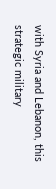with Syria and Lebanon, this strategic military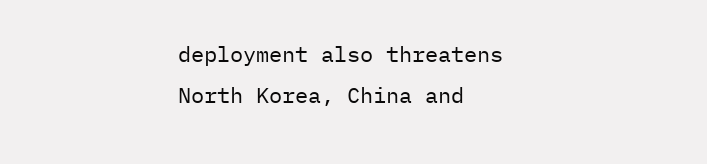deployment also threatens North Korea, China and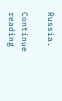Russia.

Continue reading